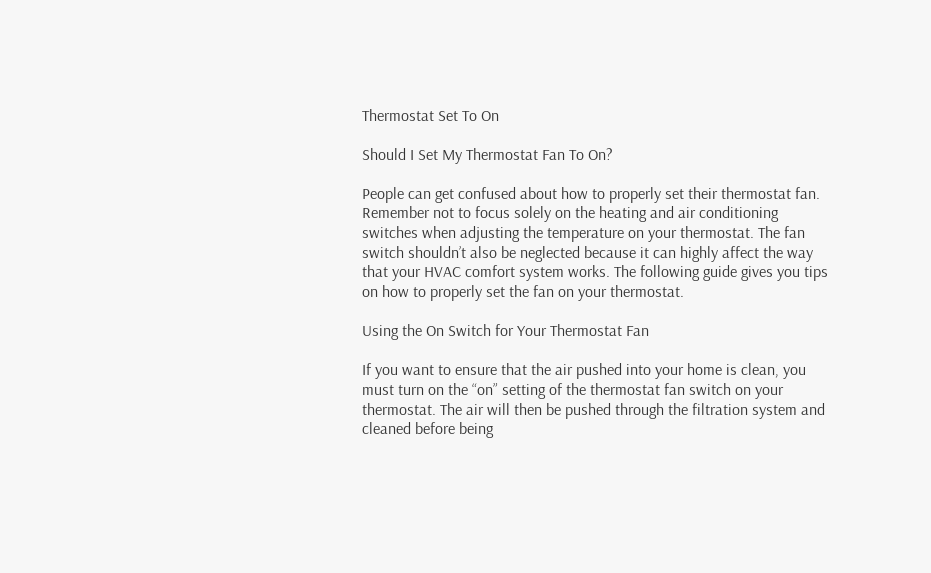Thermostat Set To On

Should I Set My Thermostat Fan To On?

People can get confused about how to properly set their thermostat fan. Remember not to focus solely on the heating and air conditioning switches when adjusting the temperature on your thermostat. The fan switch shouldn’t also be neglected because it can highly affect the way that your HVAC comfort system works. The following guide gives you tips on how to properly set the fan on your thermostat.

Using the On Switch for Your Thermostat Fan

If you want to ensure that the air pushed into your home is clean, you must turn on the “on” setting of the thermostat fan switch on your thermostat. The air will then be pushed through the filtration system and cleaned before being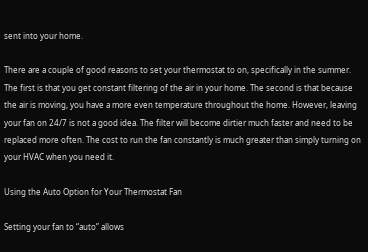sent into your home.

There are a couple of good reasons to set your thermostat to on, specifically in the summer. The first is that you get constant filtering of the air in your home. The second is that because the air is moving, you have a more even temperature throughout the home. However, leaving your fan on 24/7 is not a good idea. The filter will become dirtier much faster and need to be replaced more often. The cost to run the fan constantly is much greater than simply turning on your HVAC when you need it.

Using the Auto Option for Your Thermostat Fan

Setting your fan to “auto” allows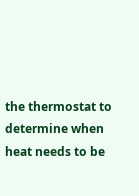the thermostat to determine when heat needs to be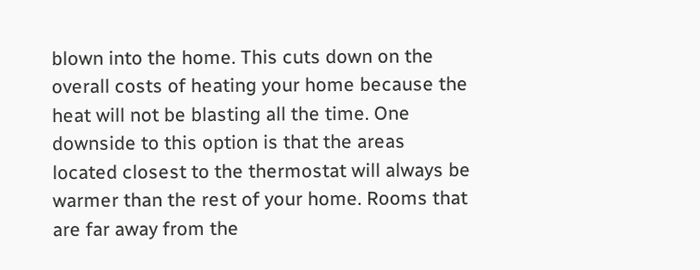blown into the home. This cuts down on the overall costs of heating your home because the heat will not be blasting all the time. One downside to this option is that the areas located closest to the thermostat will always be warmer than the rest of your home. Rooms that are far away from the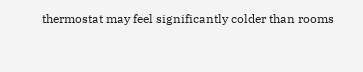thermostat may feel significantly colder than rooms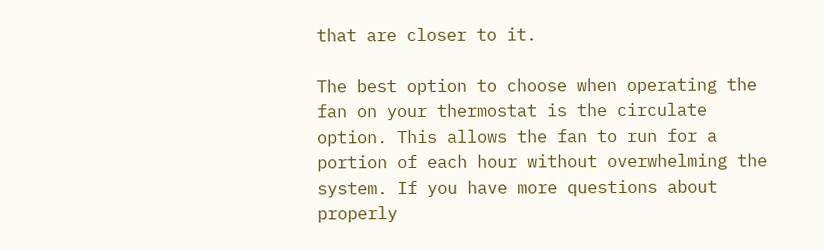that are closer to it.

The best option to choose when operating the fan on your thermostat is the circulate option. This allows the fan to run for a portion of each hour without overwhelming the system. If you have more questions about properly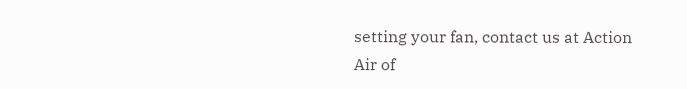setting your fan, contact us at Action Air of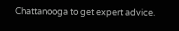Chattanooga to get expert advice.